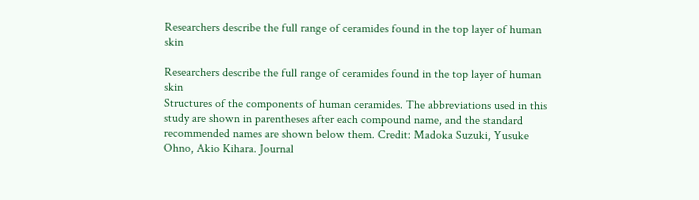Researchers describe the full range of ceramides found in the top layer of human skin

Researchers describe the full range of ceramides found in the top layer of human skin
Structures of the components of human ceramides. The abbreviations used in this study are shown in parentheses after each compound name, and the standard recommended names are shown below them. Credit: Madoka Suzuki, Yusuke Ohno, Akio Kihara. Journal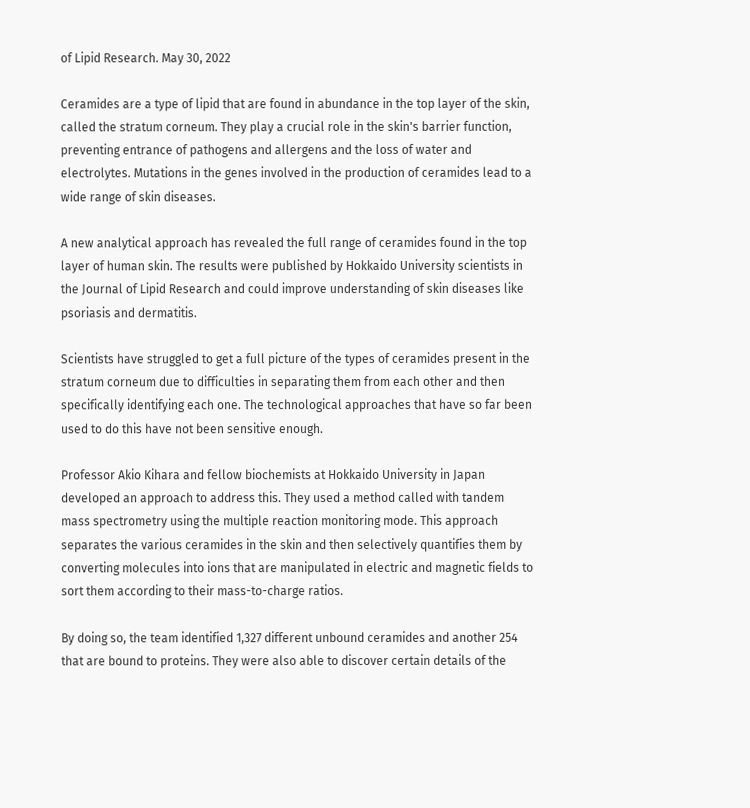of Lipid Research. May 30, 2022

Ceramides are a type of lipid that are found in abundance in the top layer of the skin, called the stratum corneum. They play a crucial role in the skin's barrier function, preventing entrance of pathogens and allergens and the loss of water and electrolytes. Mutations in the genes involved in the production of ceramides lead to a wide range of skin diseases.

A new analytical approach has revealed the full range of ceramides found in the top layer of human skin. The results were published by Hokkaido University scientists in the Journal of Lipid Research and could improve understanding of skin diseases like psoriasis and dermatitis.

Scientists have struggled to get a full picture of the types of ceramides present in the stratum corneum due to difficulties in separating them from each other and then specifically identifying each one. The technological approaches that have so far been used to do this have not been sensitive enough.

Professor Akio Kihara and fellow biochemists at Hokkaido University in Japan developed an approach to address this. They used a method called with tandem mass spectrometry using the multiple reaction monitoring mode. This approach separates the various ceramides in the skin and then selectively quantifies them by converting molecules into ions that are manipulated in electric and magnetic fields to sort them according to their mass-to-charge ratios.

By doing so, the team identified 1,327 different unbound ceramides and another 254 that are bound to proteins. They were also able to discover certain details of the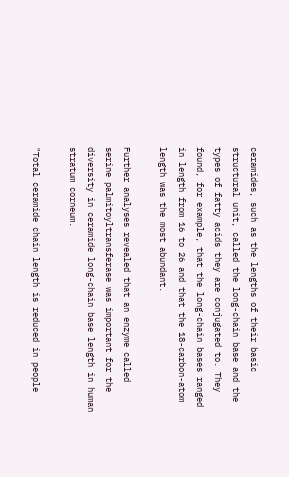ceramides, such as the lengths of their basic structural unit, called the long-chain base and the types of fatty acids they are conjugated to. They found, for example, that the long-chain bases ranged in length from 16 to 26 and that the 18-carbon-atom length was the most abundant.

Further analyses revealed that an enzyme called serine palmitoyltransferase was important for the diversity in ceramide long-chain base length in human stratum corneum.

"Total ceramide chain length is reduced in people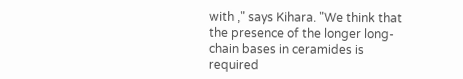with ," says Kihara. "We think that the presence of the longer long-chain bases in ceramides is required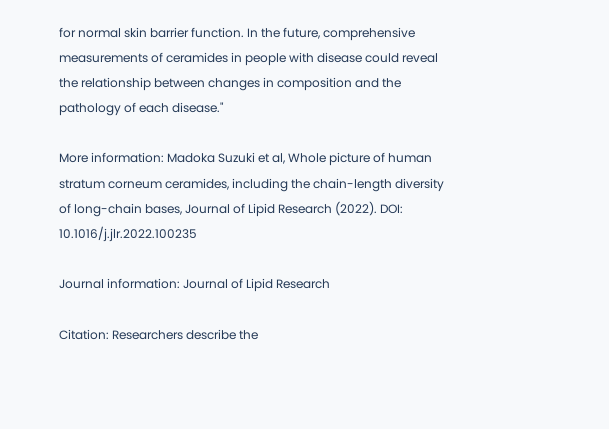for normal skin barrier function. In the future, comprehensive measurements of ceramides in people with disease could reveal the relationship between changes in composition and the pathology of each disease."

More information: Madoka Suzuki et al, Whole picture of human stratum corneum ceramides, including the chain-length diversity of long-chain bases, Journal of Lipid Research (2022). DOI: 10.1016/j.jlr.2022.100235

Journal information: Journal of Lipid Research

Citation: Researchers describe the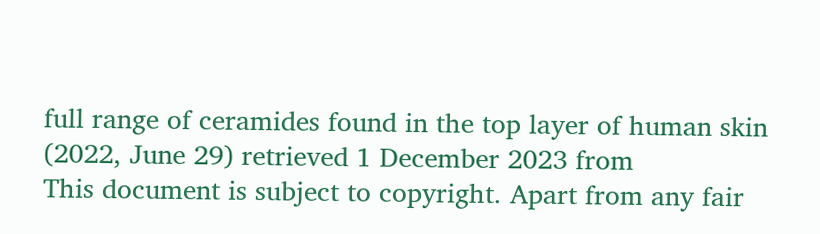full range of ceramides found in the top layer of human skin (2022, June 29) retrieved 1 December 2023 from
This document is subject to copyright. Apart from any fair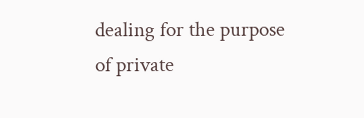dealing for the purpose of private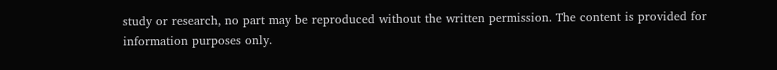study or research, no part may be reproduced without the written permission. The content is provided for information purposes only.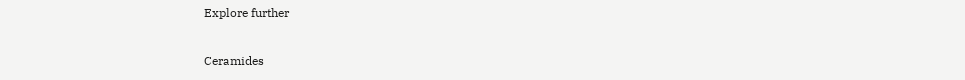Explore further

Ceramides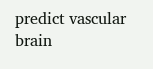predict vascular brain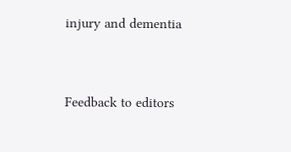injury and dementia


Feedback to editors